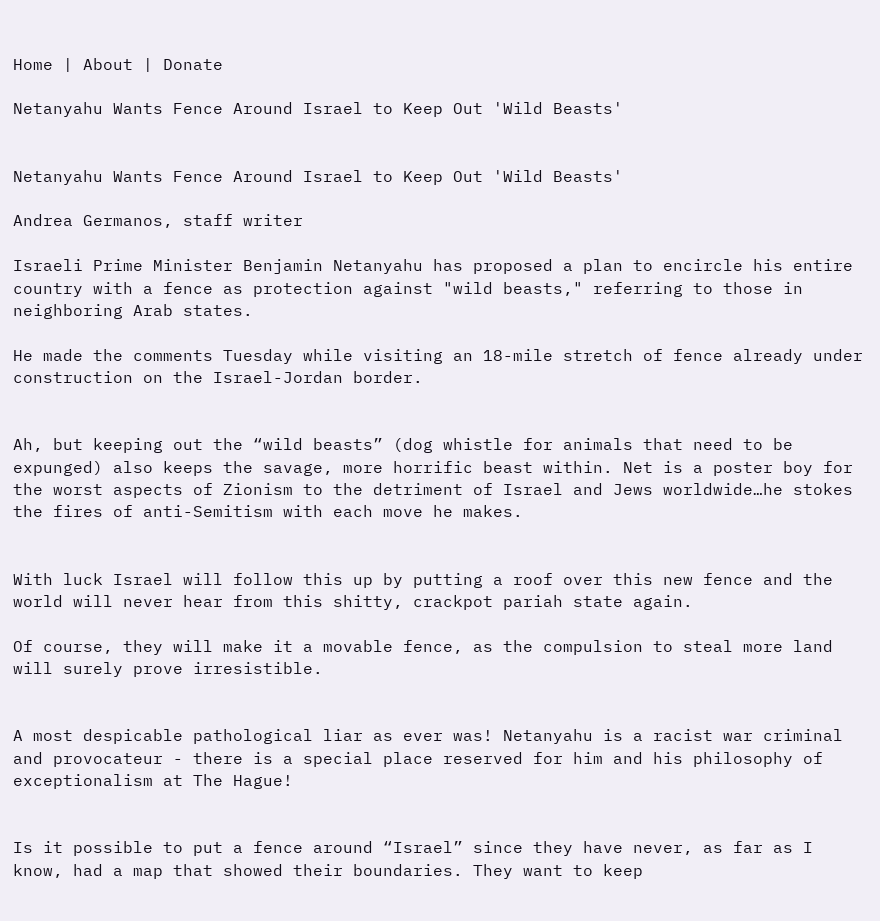Home | About | Donate

Netanyahu Wants Fence Around Israel to Keep Out 'Wild Beasts'


Netanyahu Wants Fence Around Israel to Keep Out 'Wild Beasts'

Andrea Germanos, staff writer

Israeli Prime Minister Benjamin Netanyahu has proposed a plan to encircle his entire country with a fence as protection against "wild beasts," referring to those in neighboring Arab states.

He made the comments Tuesday while visiting an 18-mile stretch of fence already under construction on the Israel-Jordan border.


Ah, but keeping out the “wild beasts” (dog whistle for animals that need to be expunged) also keeps the savage, more horrific beast within. Net is a poster boy for the worst aspects of Zionism to the detriment of Israel and Jews worldwide…he stokes the fires of anti-Semitism with each move he makes.


With luck Israel will follow this up by putting a roof over this new fence and the world will never hear from this shitty, crackpot pariah state again.

Of course, they will make it a movable fence, as the compulsion to steal more land will surely prove irresistible.


A most despicable pathological liar as ever was! Netanyahu is a racist war criminal and provocateur - there is a special place reserved for him and his philosophy of exceptionalism at The Hague!


Is it possible to put a fence around “Israel” since they have never, as far as I know, had a map that showed their boundaries. They want to keep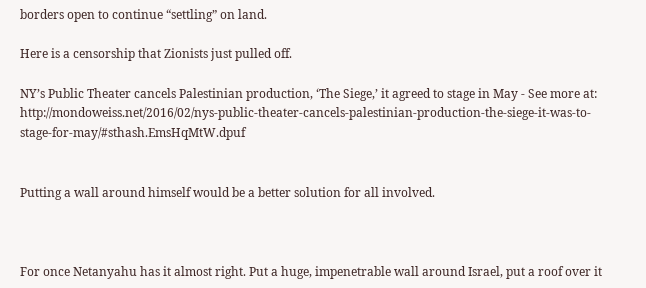borders open to continue “settling” on land.

Here is a censorship that Zionists just pulled off.

NY’s Public Theater cancels Palestinian production, ‘The Siege,’ it agreed to stage in May - See more at: http://mondoweiss.net/2016/02/nys-public-theater-cancels-palestinian-production-the-siege-it-was-to-stage-for-may/#sthash.EmsHqMtW.dpuf


Putting a wall around himself would be a better solution for all involved.



For once Netanyahu has it almost right. Put a huge, impenetrable wall around Israel, put a roof over it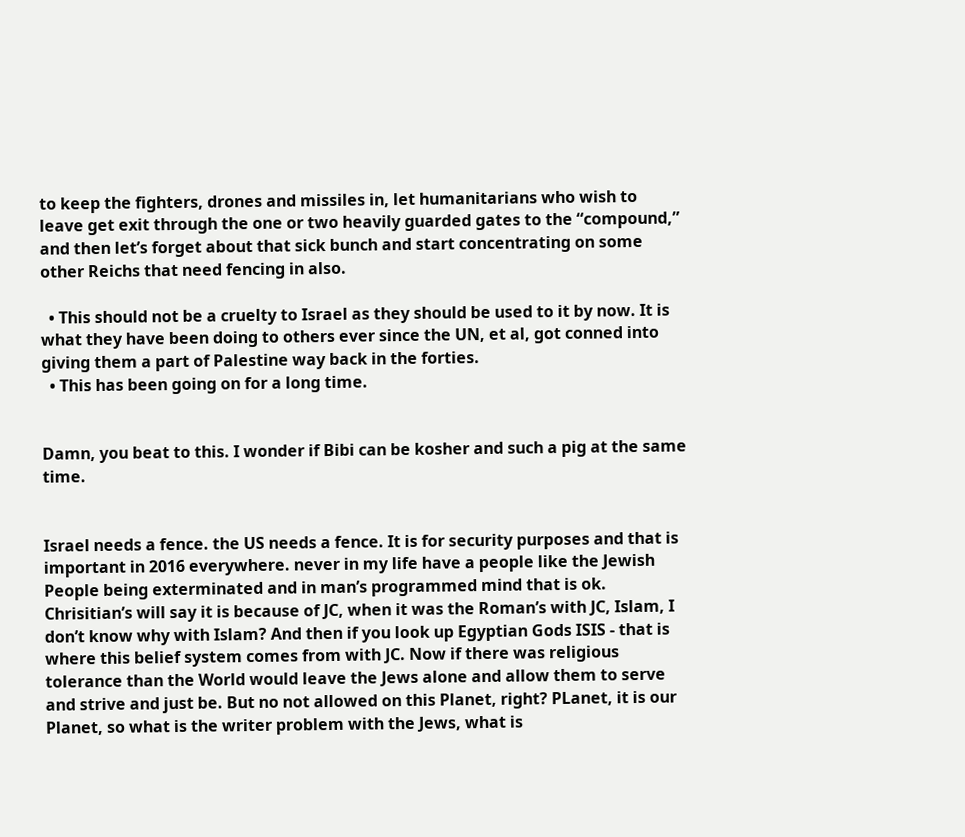to keep the fighters, drones and missiles in, let humanitarians who wish to leave get exit through the one or two heavily guarded gates to the “compound,” and then let’s forget about that sick bunch and start concentrating on some other Reichs that need fencing in also.

  • This should not be a cruelty to Israel as they should be used to it by now. It is what they have been doing to others ever since the UN, et al, got conned into giving them a part of Palestine way back in the forties.
  • This has been going on for a long time.


Damn, you beat to this. I wonder if Bibi can be kosher and such a pig at the same time.


Israel needs a fence. the US needs a fence. It is for security purposes and that is important in 2016 everywhere. never in my life have a people like the Jewish People being exterminated and in man’s programmed mind that is ok. Chrisitian’s will say it is because of JC, when it was the Roman’s with JC, Islam, I don’t know why with Islam? And then if you look up Egyptian Gods ISIS - that is where this belief system comes from with JC. Now if there was religious tolerance than the World would leave the Jews alone and allow them to serve and strive and just be. But no not allowed on this Planet, right? PLanet, it is our Planet, so what is the writer problem with the Jews, what is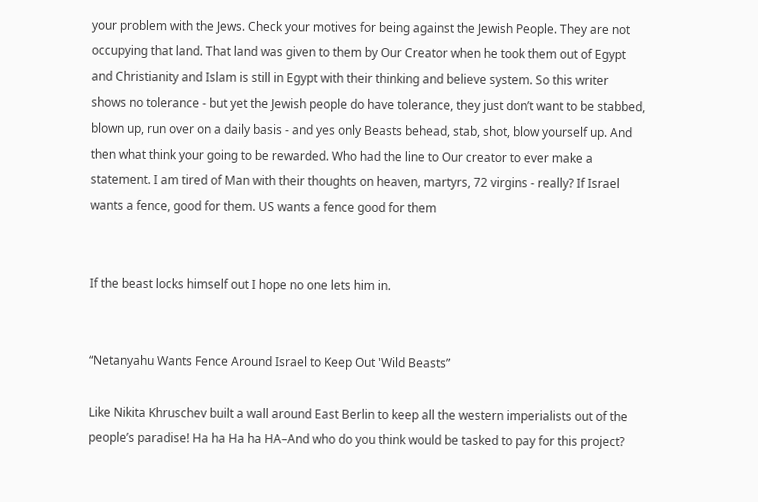your problem with the Jews. Check your motives for being against the Jewish People. They are not occupying that land. That land was given to them by Our Creator when he took them out of Egypt and Christianity and Islam is still in Egypt with their thinking and believe system. So this writer shows no tolerance - but yet the Jewish people do have tolerance, they just don’t want to be stabbed, blown up, run over on a daily basis - and yes only Beasts behead, stab, shot, blow yourself up. And then what think your going to be rewarded. Who had the line to Our creator to ever make a statement. I am tired of Man with their thoughts on heaven, martyrs, 72 virgins - really? If Israel wants a fence, good for them. US wants a fence good for them


If the beast locks himself out I hope no one lets him in.


“Netanyahu Wants Fence Around Israel to Keep Out 'Wild Beasts”

Like Nikita Khruschev built a wall around East Berlin to keep all the western imperialists out of the people’s paradise! Ha ha Ha ha HA–And who do you think would be tasked to pay for this project?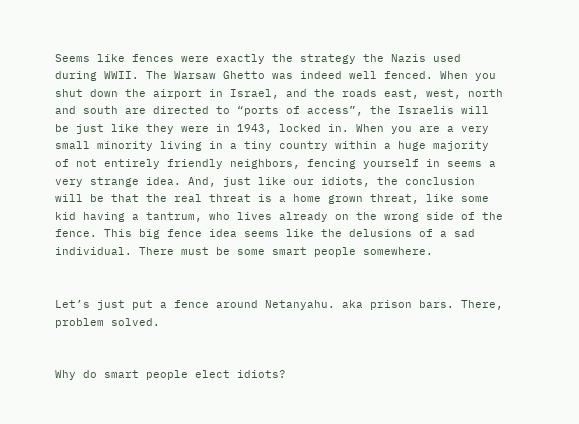Seems like fences were exactly the strategy the Nazis used during WWII. The Warsaw Ghetto was indeed well fenced. When you shut down the airport in Israel, and the roads east, west, north and south are directed to “ports of access”, the Israelis will be just like they were in 1943, locked in. When you are a very small minority living in a tiny country within a huge majority of not entirely friendly neighbors, fencing yourself in seems a very strange idea. And, just like our idiots, the conclusion will be that the real threat is a home grown threat, like some kid having a tantrum, who lives already on the wrong side of the fence. This big fence idea seems like the delusions of a sad individual. There must be some smart people somewhere.


Let’s just put a fence around Netanyahu. aka prison bars. There, problem solved.


Why do smart people elect idiots?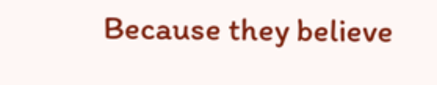Because they believe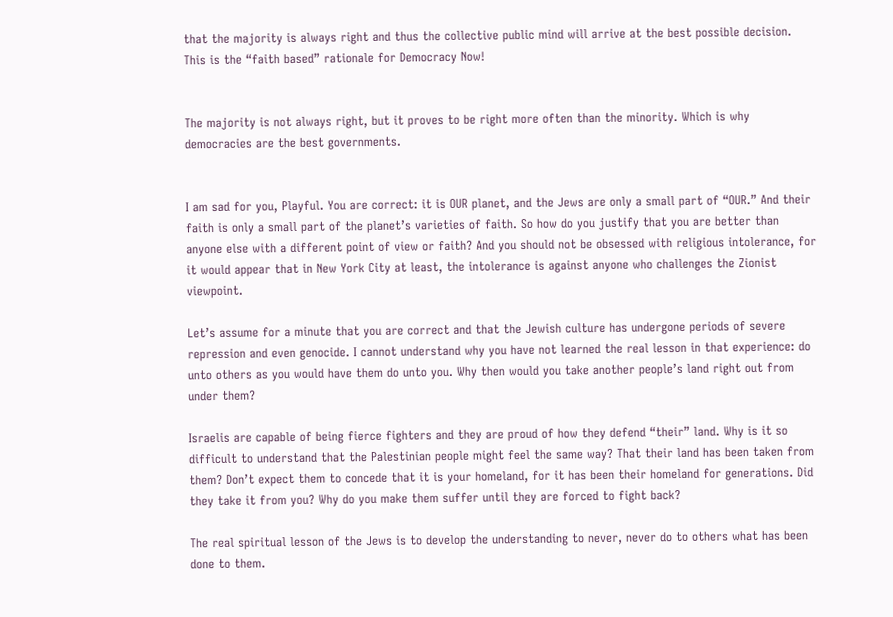that the majority is always right and thus the collective public mind will arrive at the best possible decision. This is the “faith based” rationale for Democracy Now!


The majority is not always right, but it proves to be right more often than the minority. Which is why democracies are the best governments.


I am sad for you, Playful. You are correct: it is OUR planet, and the Jews are only a small part of “OUR.” And their faith is only a small part of the planet’s varieties of faith. So how do you justify that you are better than anyone else with a different point of view or faith? And you should not be obsessed with religious intolerance, for it would appear that in New York City at least, the intolerance is against anyone who challenges the Zionist viewpoint.

Let’s assume for a minute that you are correct and that the Jewish culture has undergone periods of severe repression and even genocide. I cannot understand why you have not learned the real lesson in that experience: do unto others as you would have them do unto you. Why then would you take another people’s land right out from under them?

Israelis are capable of being fierce fighters and they are proud of how they defend “their” land. Why is it so difficult to understand that the Palestinian people might feel the same way? That their land has been taken from them? Don’t expect them to concede that it is your homeland, for it has been their homeland for generations. Did they take it from you? Why do you make them suffer until they are forced to fight back?

The real spiritual lesson of the Jews is to develop the understanding to never, never do to others what has been done to them.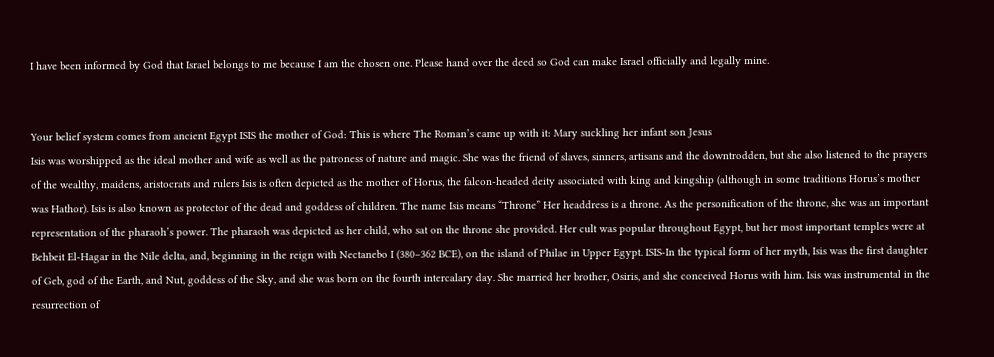I have been informed by God that Israel belongs to me because I am the chosen one. Please hand over the deed so God can make Israel officially and legally mine.


Your belief system comes from ancient Egypt ISIS the mother of God: This is where The Roman’s came up with it: Mary suckling her infant son Jesus
Isis was worshipped as the ideal mother and wife as well as the patroness of nature and magic. She was the friend of slaves, sinners, artisans and the downtrodden, but she also listened to the prayers of the wealthy, maidens, aristocrats and rulers Isis is often depicted as the mother of Horus, the falcon-headed deity associated with king and kingship (although in some traditions Horus’s mother was Hathor). Isis is also known as protector of the dead and goddess of children. The name Isis means “Throne” Her headdress is a throne. As the personification of the throne, she was an important representation of the pharaoh’s power. The pharaoh was depicted as her child, who sat on the throne she provided. Her cult was popular throughout Egypt, but her most important temples were at Behbeit El-Hagar in the Nile delta, and, beginning in the reign with Nectanebo I (380–362 BCE), on the island of Philae in Upper Egypt. ISIS-In the typical form of her myth, Isis was the first daughter of Geb, god of the Earth, and Nut, goddess of the Sky, and she was born on the fourth intercalary day. She married her brother, Osiris, and she conceived Horus with him. Isis was instrumental in the resurrection of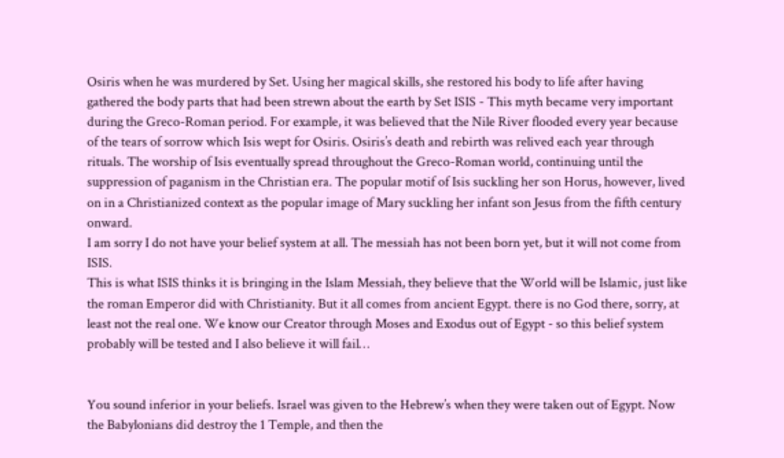Osiris when he was murdered by Set. Using her magical skills, she restored his body to life after having gathered the body parts that had been strewn about the earth by Set ISIS - This myth became very important during the Greco-Roman period. For example, it was believed that the Nile River flooded every year because of the tears of sorrow which Isis wept for Osiris. Osiris’s death and rebirth was relived each year through rituals. The worship of Isis eventually spread throughout the Greco-Roman world, continuing until the suppression of paganism in the Christian era. The popular motif of Isis suckling her son Horus, however, lived on in a Christianized context as the popular image of Mary suckling her infant son Jesus from the fifth century onward.
I am sorry I do not have your belief system at all. The messiah has not been born yet, but it will not come from ISIS.
This is what ISIS thinks it is bringing in the Islam Messiah, they believe that the World will be Islamic, just like the roman Emperor did with Christianity. But it all comes from ancient Egypt. there is no God there, sorry, at least not the real one. We know our Creator through Moses and Exodus out of Egypt - so this belief system probably will be tested and I also believe it will fail…


You sound inferior in your beliefs. Israel was given to the Hebrew’s when they were taken out of Egypt. Now the Babylonians did destroy the 1 Temple, and then the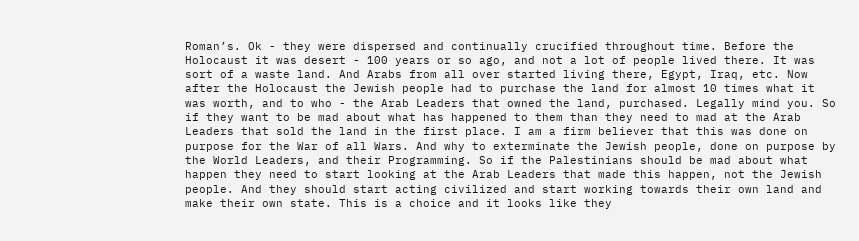Roman’s. Ok - they were dispersed and continually crucified throughout time. Before the Holocaust it was desert - 100 years or so ago, and not a lot of people lived there. It was sort of a waste land. And Arabs from all over started living there, Egypt, Iraq, etc. Now after the Holocaust the Jewish people had to purchase the land for almost 10 times what it was worth, and to who - the Arab Leaders that owned the land, purchased. Legally mind you. So if they want to be mad about what has happened to them than they need to mad at the Arab Leaders that sold the land in the first place. I am a firm believer that this was done on purpose for the War of all Wars. And why to exterminate the Jewish people, done on purpose by the World Leaders, and their Programming. So if the Palestinians should be mad about what happen they need to start looking at the Arab Leaders that made this happen, not the Jewish people. And they should start acting civilized and start working towards their own land and make their own state. This is a choice and it looks like they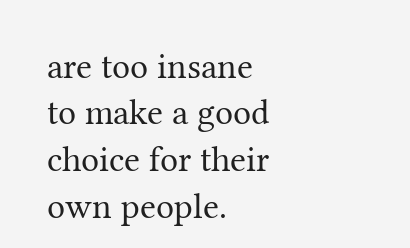are too insane to make a good choice for their own people.